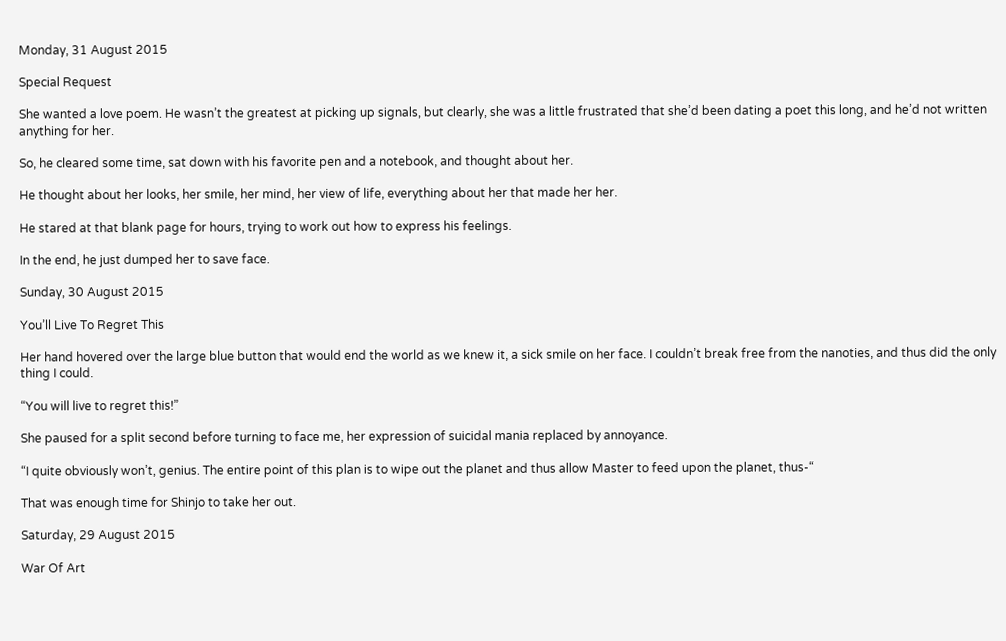Monday, 31 August 2015

Special Request

She wanted a love poem. He wasn’t the greatest at picking up signals, but clearly, she was a little frustrated that she’d been dating a poet this long, and he’d not written anything for her.

So, he cleared some time, sat down with his favorite pen and a notebook, and thought about her.

He thought about her looks, her smile, her mind, her view of life, everything about her that made her her.

He stared at that blank page for hours, trying to work out how to express his feelings.

In the end, he just dumped her to save face.

Sunday, 30 August 2015

You’ll Live To Regret This

Her hand hovered over the large blue button that would end the world as we knew it, a sick smile on her face. I couldn’t break free from the nanoties, and thus did the only thing I could.

“You will live to regret this!”

She paused for a split second before turning to face me, her expression of suicidal mania replaced by annoyance.

“I quite obviously won’t, genius. The entire point of this plan is to wipe out the planet and thus allow Master to feed upon the planet, thus-“

That was enough time for Shinjo to take her out.

Saturday, 29 August 2015

War Of Art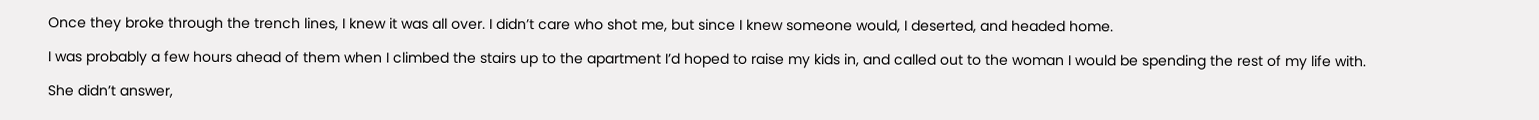Once they broke through the trench lines, I knew it was all over. I didn’t care who shot me, but since I knew someone would, I deserted, and headed home.

I was probably a few hours ahead of them when I climbed the stairs up to the apartment I’d hoped to raise my kids in, and called out to the woman I would be spending the rest of my life with.

She didn’t answer,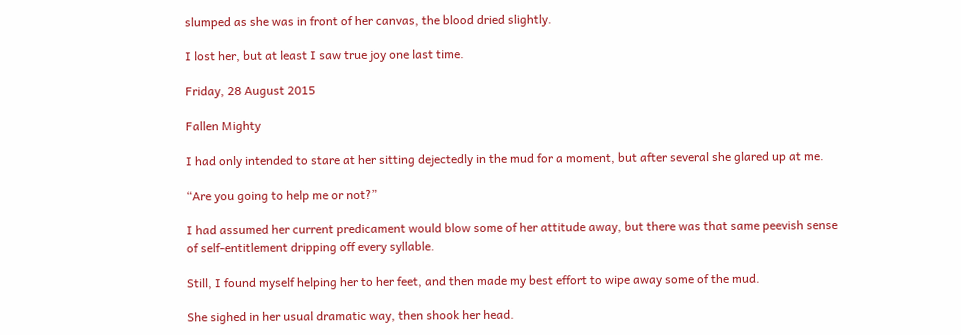slumped as she was in front of her canvas, the blood dried slightly.

I lost her, but at least I saw true joy one last time.

Friday, 28 August 2015

Fallen Mighty

I had only intended to stare at her sitting dejectedly in the mud for a moment, but after several she glared up at me.

“Are you going to help me or not?”

I had assumed her current predicament would blow some of her attitude away, but there was that same peevish sense of self-entitlement dripping off every syllable.

Still, I found myself helping her to her feet, and then made my best effort to wipe away some of the mud.

She sighed in her usual dramatic way, then shook her head.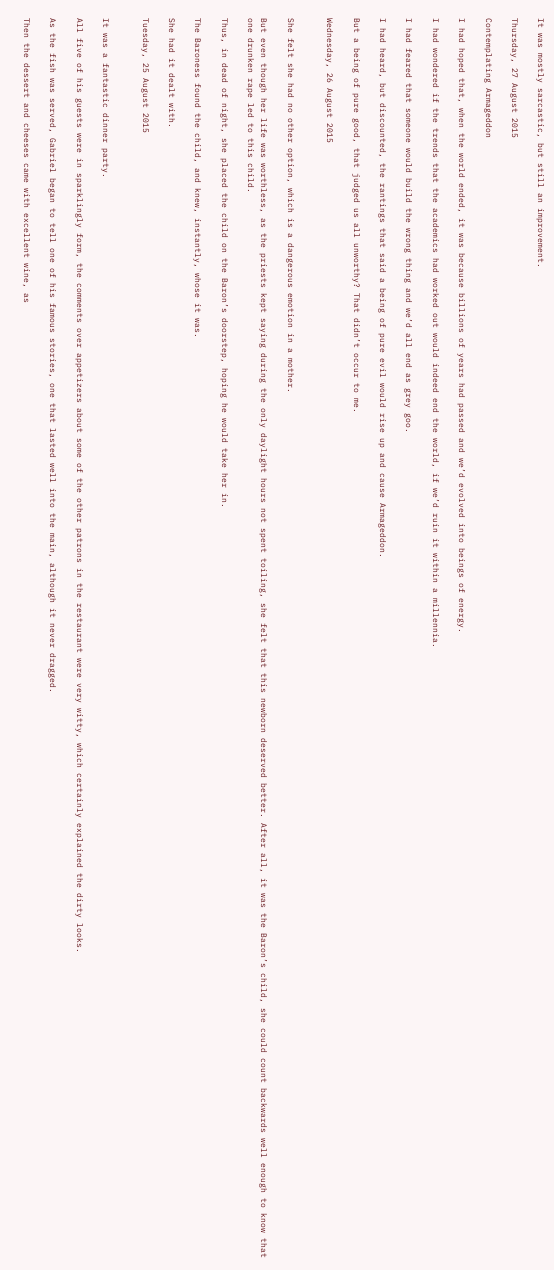It was mostly sarcastic, but still an improvement.

Thursday, 27 August 2015

Contemplating Armageddon

I had hoped that, when the world ended, it was because billions of years had passed and we’d evolved into beings of energy.

I had wondered if the trends that the academics had worked out would indeed end the world, if we’d ruin it within a millennia.

I had feared that someone would build the wrong thing and we’d all end as grey goo.

I had heard, but discounted, the rantings that said a being of pure evil would rise up and cause Armageddon.

But a being of pure good, that judged us all unworthy? That didn’t occur to me.

Wednesday, 26 August 2015


She felt she had no other option, which is a dangerous emotion in a mother.

But even though her life was worthless, as the priests kept saying during the only daylight hours not spent toiling, she felt that this newborn deserved better. After all, it was the Baron’s child, she could count backwards well enough to know that one drunken rape led to this child.

Thus, in dead of night, she placed the child on the Baron’s doorstep, hoping he would take her in.

The Baroness found the child, and knew, instantly, whose it was.

She had it dealt with.

Tuesday, 25 August 2015


It was a fantastic dinner party.

All five of his guests were in sparklingly form, the comments over appetizers about some of the other patrons in the restaurant were very witty, which certainly explained the dirty looks.

As the fish was served, Gabriel began to tell one of his famous stories, one that lasted well into the main, although it never dragged.

Then the dessert and cheeses came with excellent wine, as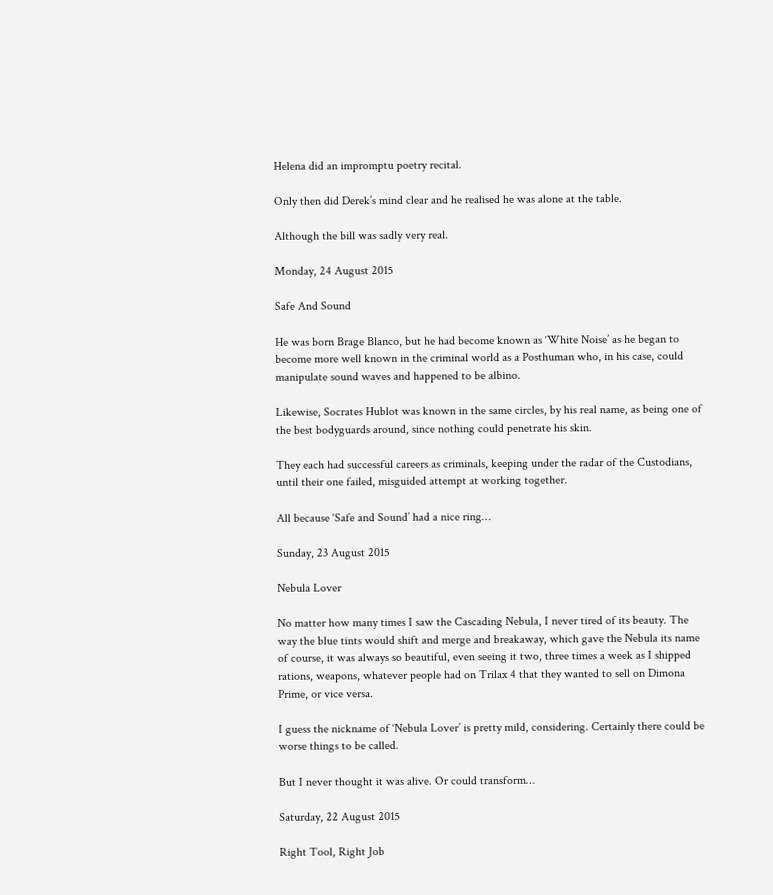Helena did an impromptu poetry recital.

Only then did Derek’s mind clear and he realised he was alone at the table.

Although the bill was sadly very real.

Monday, 24 August 2015

Safe And Sound

He was born Brage Blanco, but he had become known as ‘White Noise’ as he began to become more well known in the criminal world as a Posthuman who, in his case, could manipulate sound waves and happened to be albino.

Likewise, Socrates Hublot was known in the same circles, by his real name, as being one of the best bodyguards around, since nothing could penetrate his skin.

They each had successful careers as criminals, keeping under the radar of the Custodians, until their one failed, misguided attempt at working together.

All because ‘Safe and Sound’ had a nice ring…

Sunday, 23 August 2015

Nebula Lover

No matter how many times I saw the Cascading Nebula, I never tired of its beauty. The way the blue tints would shift and merge and breakaway, which gave the Nebula its name of course, it was always so beautiful, even seeing it two, three times a week as I shipped rations, weapons, whatever people had on Trilax 4 that they wanted to sell on Dimona Prime, or vice versa.

I guess the nickname of ‘Nebula Lover’ is pretty mild, considering. Certainly there could be worse things to be called.

But I never thought it was alive. Or could transform…

Saturday, 22 August 2015

Right Tool, Right Job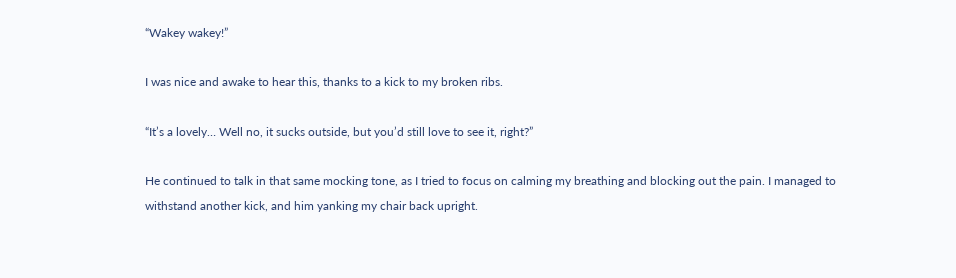“Wakey wakey!”

I was nice and awake to hear this, thanks to a kick to my broken ribs.

“It’s a lovely… Well no, it sucks outside, but you’d still love to see it, right?”

He continued to talk in that same mocking tone, as I tried to focus on calming my breathing and blocking out the pain. I managed to withstand another kick, and him yanking my chair back upright.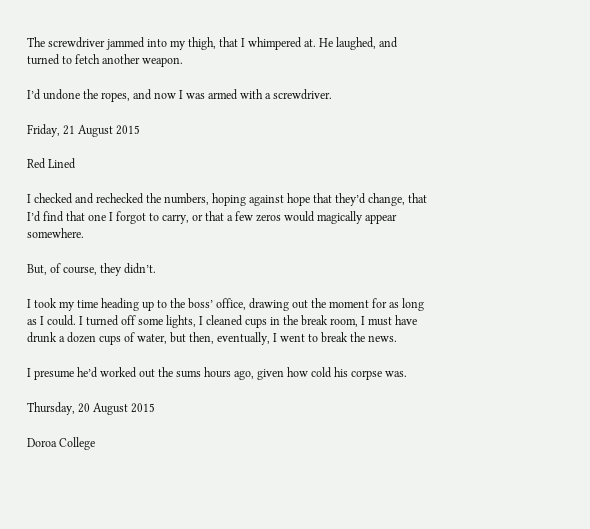The screwdriver jammed into my thigh, that I whimpered at. He laughed, and turned to fetch another weapon.

I’d undone the ropes, and now I was armed with a screwdriver.

Friday, 21 August 2015

Red Lined

I checked and rechecked the numbers, hoping against hope that they’d change, that I’d find that one I forgot to carry, or that a few zeros would magically appear somewhere.

But, of course, they didn’t.

I took my time heading up to the boss’ office, drawing out the moment for as long as I could. I turned off some lights, I cleaned cups in the break room, I must have drunk a dozen cups of water, but then, eventually, I went to break the news.

I presume he’d worked out the sums hours ago, given how cold his corpse was.

Thursday, 20 August 2015

Doroa College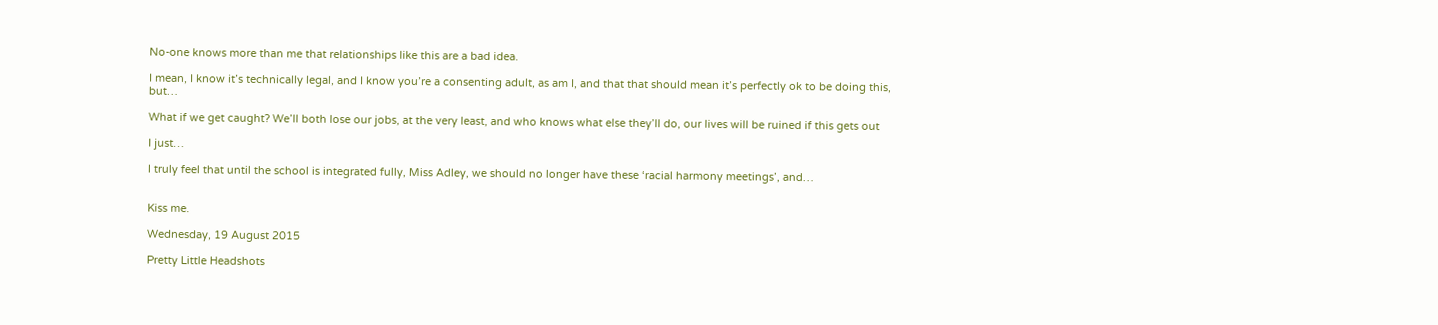No-one knows more than me that relationships like this are a bad idea.

I mean, I know it’s technically legal, and I know you’re a consenting adult, as am I, and that that should mean it’s perfectly ok to be doing this, but…

What if we get caught? We’ll both lose our jobs, at the very least, and who knows what else they’ll do, our lives will be ruined if this gets out

I just…

I truly feel that until the school is integrated fully, Miss Adley, we should no longer have these ‘racial harmony meetings’, and…


Kiss me.

Wednesday, 19 August 2015

Pretty Little Headshots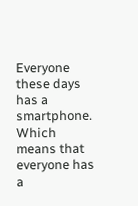Everyone these days has a smartphone. Which means that everyone has a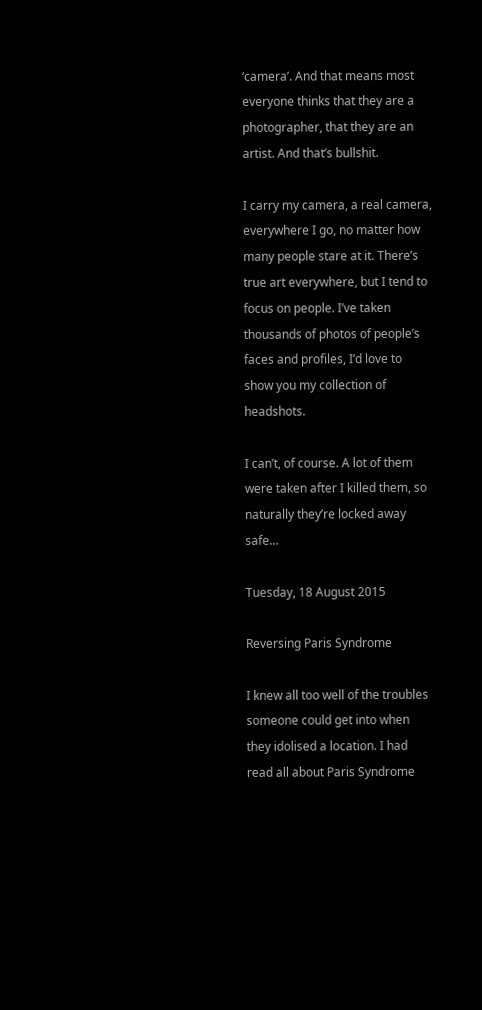‘camera’. And that means most everyone thinks that they are a photographer, that they are an artist. And that’s bullshit.

I carry my camera, a real camera, everywhere I go, no matter how many people stare at it. There’s true art everywhere, but I tend to focus on people. I’ve taken thousands of photos of people’s faces and profiles, I’d love to show you my collection of headshots.

I can’t, of course. A lot of them were taken after I killed them, so naturally they’re locked away safe…

Tuesday, 18 August 2015

Reversing Paris Syndrome

I knew all too well of the troubles someone could get into when they idolised a location. I had read all about Paris Syndrome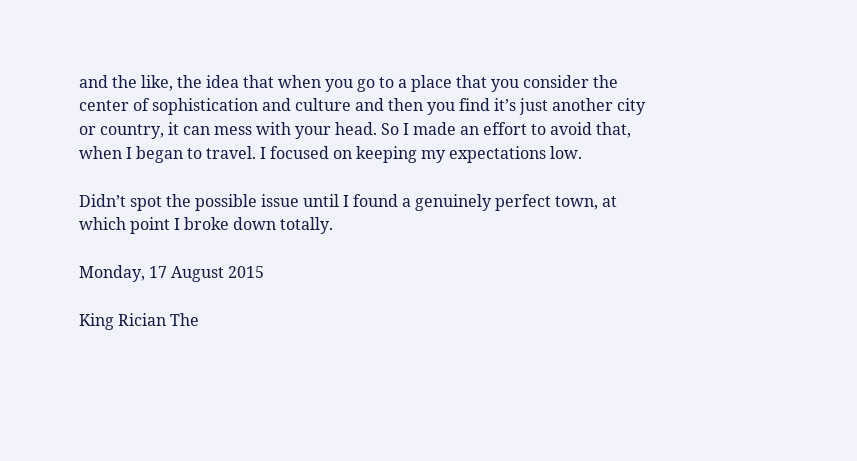and the like, the idea that when you go to a place that you consider the center of sophistication and culture and then you find it’s just another city or country, it can mess with your head. So I made an effort to avoid that, when I began to travel. I focused on keeping my expectations low.

Didn’t spot the possible issue until I found a genuinely perfect town, at which point I broke down totally.

Monday, 17 August 2015

King Rician The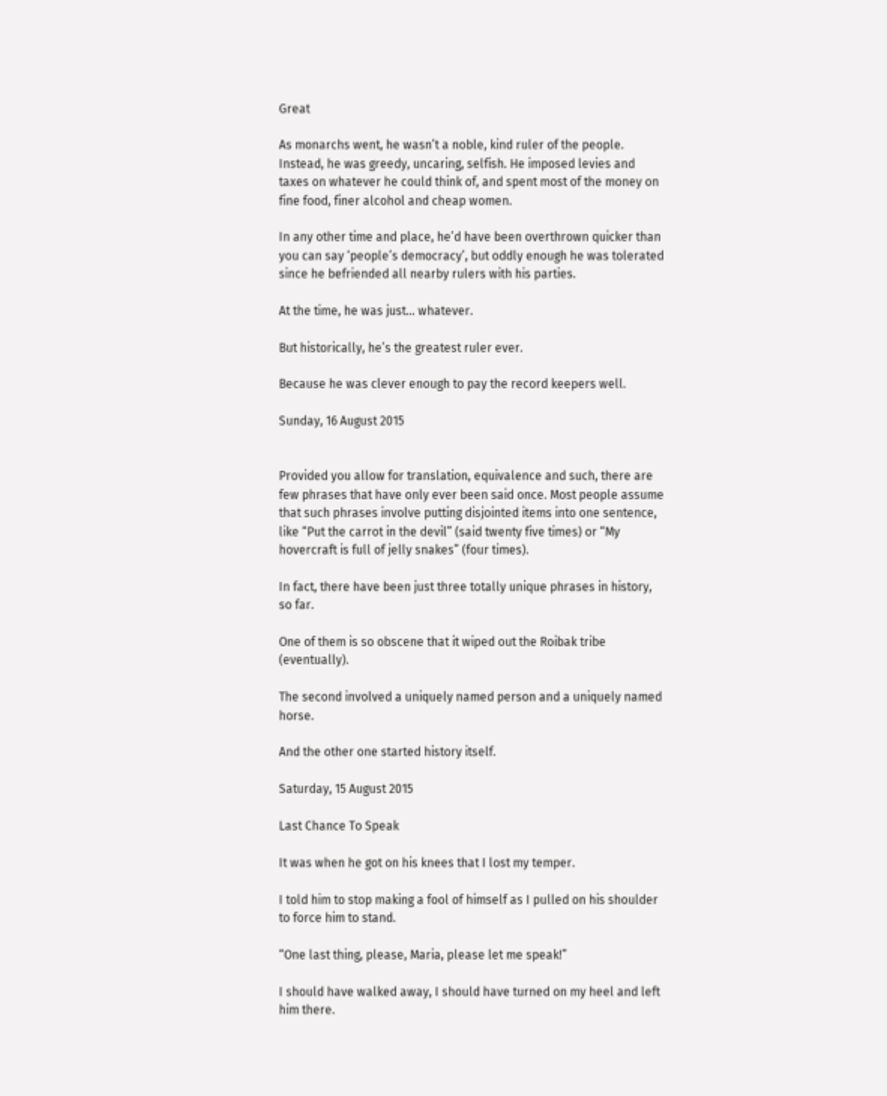Great

As monarchs went, he wasn’t a noble, kind ruler of the people. Instead, he was greedy, uncaring, selfish. He imposed levies and taxes on whatever he could think of, and spent most of the money on fine food, finer alcohol and cheap women.

In any other time and place, he’d have been overthrown quicker than you can say ‘people’s democracy’, but oddly enough he was tolerated since he befriended all nearby rulers with his parties.

At the time, he was just… whatever.

But historically, he’s the greatest ruler ever.

Because he was clever enough to pay the record keepers well.

Sunday, 16 August 2015


Provided you allow for translation, equivalence and such, there are few phrases that have only ever been said once. Most people assume that such phrases involve putting disjointed items into one sentence, like “Put the carrot in the devil” (said twenty five times) or “My hovercraft is full of jelly snakes” (four times).

In fact, there have been just three totally unique phrases in history, so far.

One of them is so obscene that it wiped out the Roibak tribe (eventually).

The second involved a uniquely named person and a uniquely named horse.

And the other one started history itself.

Saturday, 15 August 2015

Last Chance To Speak

It was when he got on his knees that I lost my temper.

I told him to stop making a fool of himself as I pulled on his shoulder to force him to stand.

“One last thing, please, Maria, please let me speak!”

I should have walked away, I should have turned on my heel and left him there.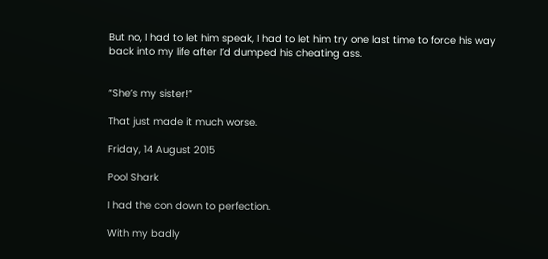But no, I had to let him speak, I had to let him try one last time to force his way back into my life after I’d dumped his cheating ass.


“She’s my sister!”

That just made it much worse.

Friday, 14 August 2015

Pool Shark

I had the con down to perfection.

With my badly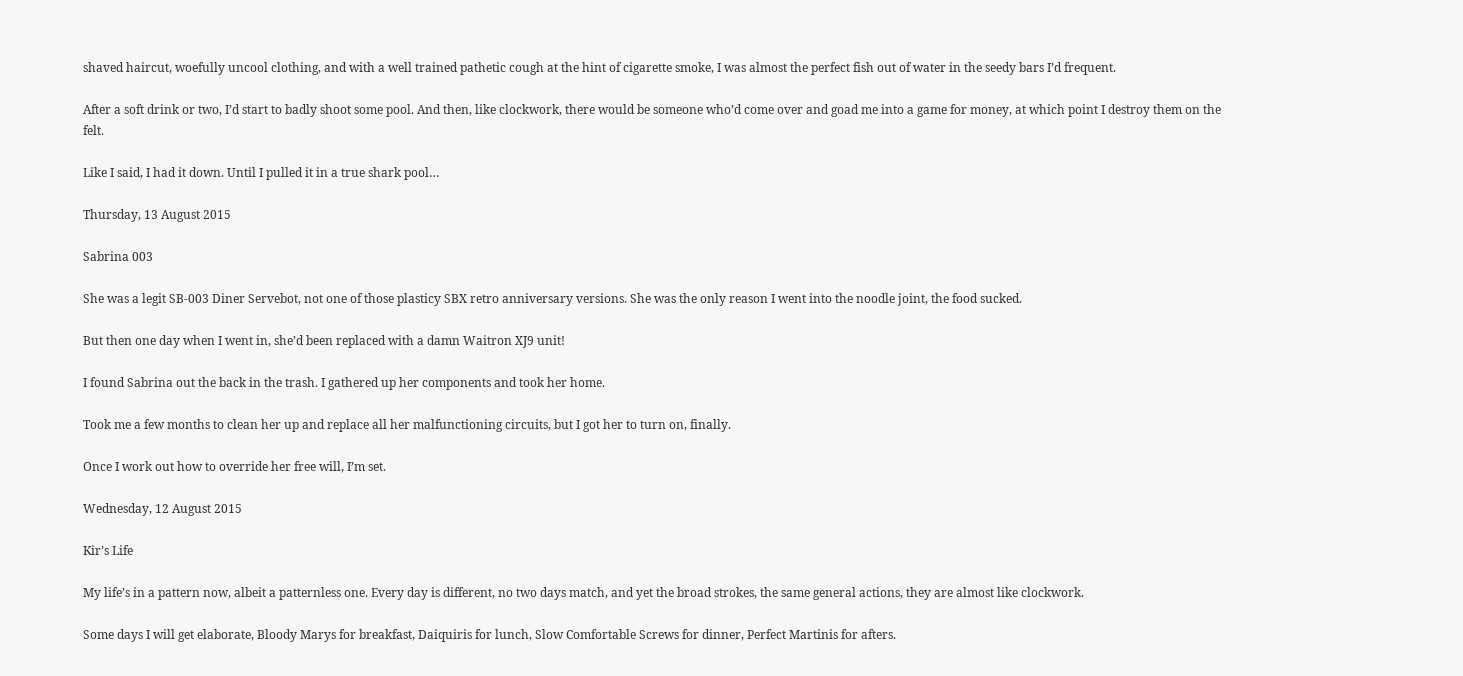shaved haircut, woefully uncool clothing, and with a well trained pathetic cough at the hint of cigarette smoke, I was almost the perfect fish out of water in the seedy bars I’d frequent.

After a soft drink or two, I’d start to badly shoot some pool. And then, like clockwork, there would be someone who’d come over and goad me into a game for money, at which point I destroy them on the felt.

Like I said, I had it down. Until I pulled it in a true shark pool…

Thursday, 13 August 2015

Sabrina 003

She was a legit SB-003 Diner Servebot, not one of those plasticy SBX retro anniversary versions. She was the only reason I went into the noodle joint, the food sucked.

But then one day when I went in, she’d been replaced with a damn Waitron XJ9 unit!

I found Sabrina out the back in the trash. I gathered up her components and took her home.

Took me a few months to clean her up and replace all her malfunctioning circuits, but I got her to turn on, finally.

Once I work out how to override her free will, I’m set.

Wednesday, 12 August 2015

Kir’s Life

My life’s in a pattern now, albeit a patternless one. Every day is different, no two days match, and yet the broad strokes, the same general actions, they are almost like clockwork.

Some days I will get elaborate, Bloody Marys for breakfast, Daiquiris for lunch, Slow Comfortable Screws for dinner, Perfect Martinis for afters.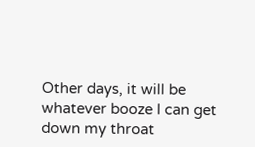Other days, it will be whatever booze I can get down my throat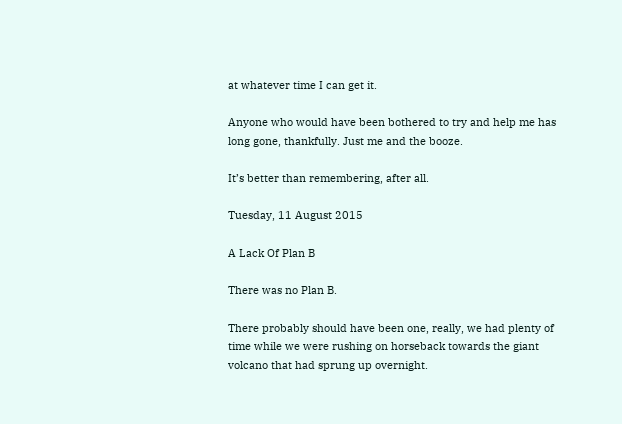at whatever time I can get it.

Anyone who would have been bothered to try and help me has long gone, thankfully. Just me and the booze.

It’s better than remembering, after all.

Tuesday, 11 August 2015

A Lack Of Plan B

There was no Plan B.

There probably should have been one, really, we had plenty of time while we were rushing on horseback towards the giant volcano that had sprung up overnight.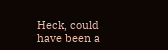Heck, could have been a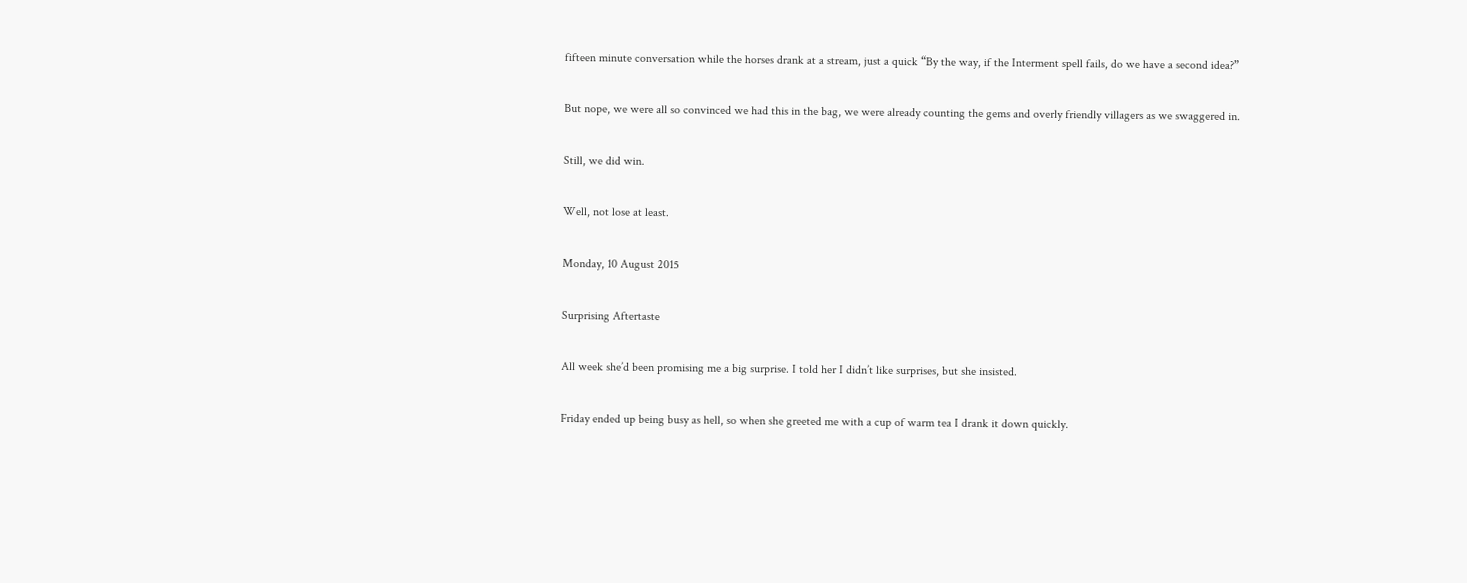fifteen minute conversation while the horses drank at a stream, just a quick “By the way, if the Interment spell fails, do we have a second idea?”

But nope, we were all so convinced we had this in the bag, we were already counting the gems and overly friendly villagers as we swaggered in.

Still, we did win.

Well, not lose at least.

Monday, 10 August 2015

Surprising Aftertaste

All week she’d been promising me a big surprise. I told her I didn’t like surprises, but she insisted.

Friday ended up being busy as hell, so when she greeted me with a cup of warm tea I drank it down quickly.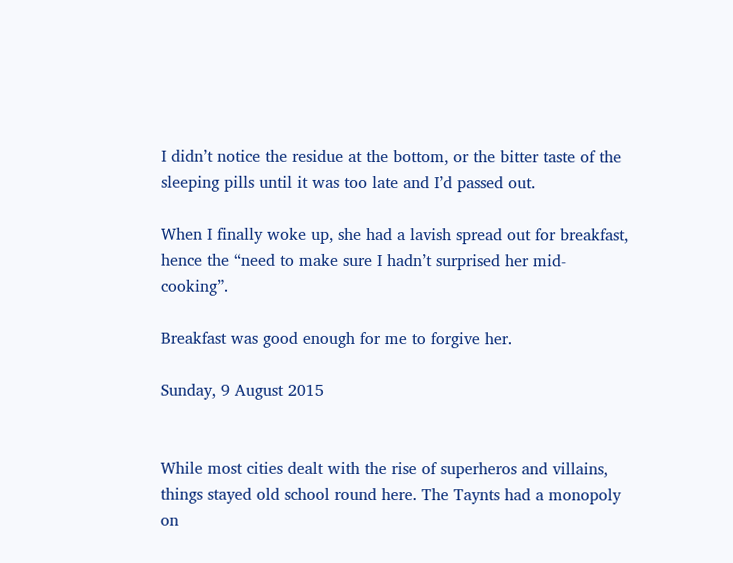I didn’t notice the residue at the bottom, or the bitter taste of the sleeping pills until it was too late and I’d passed out.

When I finally woke up, she had a lavish spread out for breakfast, hence the “need to make sure I hadn’t surprised her mid-cooking”.

Breakfast was good enough for me to forgive her.

Sunday, 9 August 2015


While most cities dealt with the rise of superheros and villains, things stayed old school round here. The Taynts had a monopoly on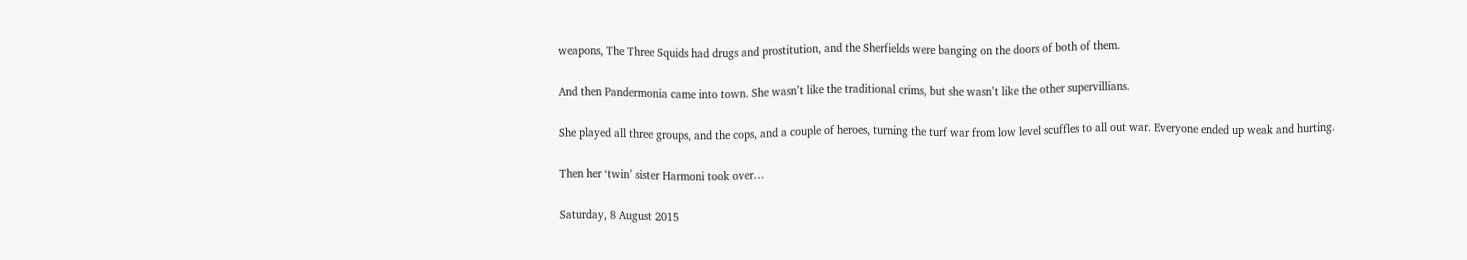weapons, The Three Squids had drugs and prostitution, and the Sherfields were banging on the doors of both of them.

And then Pandermonia came into town. She wasn’t like the traditional crims, but she wasn’t like the other supervillians.

She played all three groups, and the cops, and a couple of heroes, turning the turf war from low level scuffles to all out war. Everyone ended up weak and hurting.

Then her ‘twin’ sister Harmoni took over…

Saturday, 8 August 2015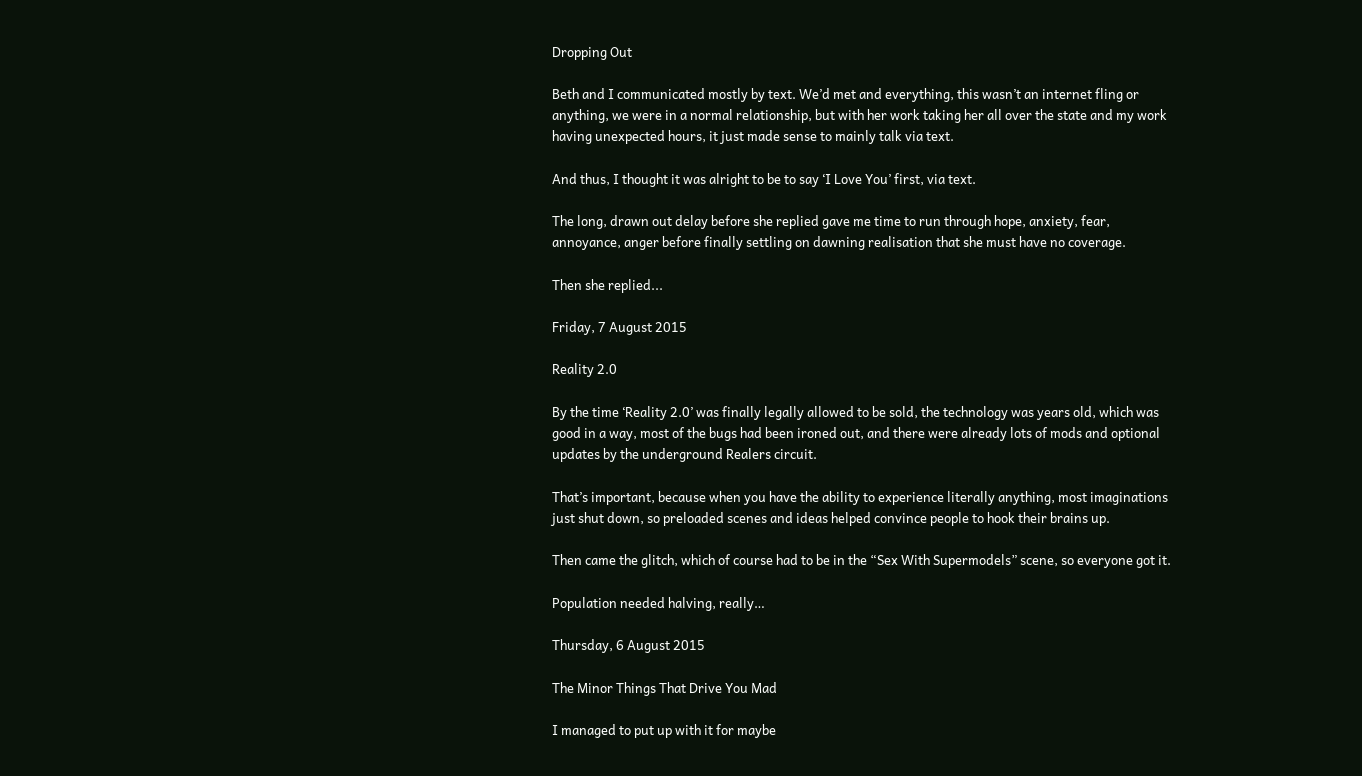Dropping Out

Beth and I communicated mostly by text. We’d met and everything, this wasn’t an internet fling or anything, we were in a normal relationship, but with her work taking her all over the state and my work having unexpected hours, it just made sense to mainly talk via text.

And thus, I thought it was alright to be to say ‘I Love You’ first, via text.

The long, drawn out delay before she replied gave me time to run through hope, anxiety, fear, annoyance, anger before finally settling on dawning realisation that she must have no coverage.

Then she replied...

Friday, 7 August 2015

Reality 2.0

By the time ‘Reality 2.0’ was finally legally allowed to be sold, the technology was years old, which was good in a way, most of the bugs had been ironed out, and there were already lots of mods and optional updates by the underground Realers circuit.

That’s important, because when you have the ability to experience literally anything, most imaginations just shut down, so preloaded scenes and ideas helped convince people to hook their brains up.

Then came the glitch, which of course had to be in the “Sex With Supermodels” scene, so everyone got it.

Population needed halving, really…

Thursday, 6 August 2015

The Minor Things That Drive You Mad

I managed to put up with it for maybe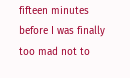fifteen minutes before I was finally too mad not to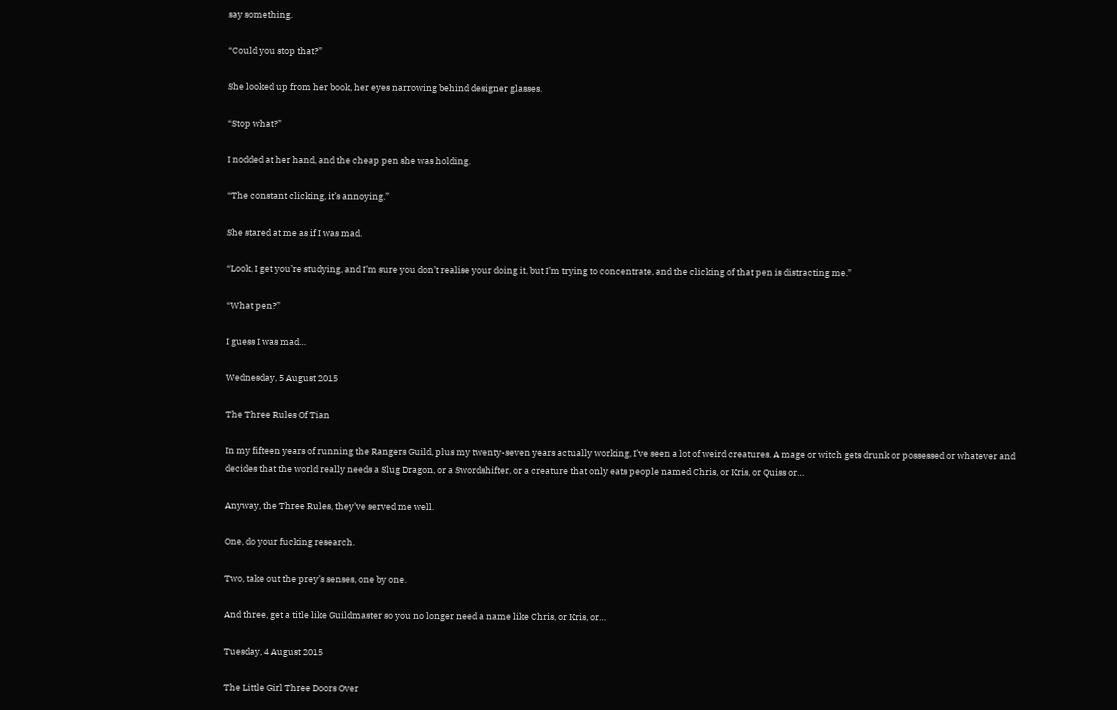say something.

“Could you stop that?”

She looked up from her book, her eyes narrowing behind designer glasses.

“Stop what?”

I nodded at her hand, and the cheap pen she was holding.

“The constant clicking, it’s annoying.”

She stared at me as if I was mad.

“Look, I get you’re studying, and I’m sure you don’t realise your doing it, but I’m trying to concentrate, and the clicking of that pen is distracting me.”

“What pen?”

I guess I was mad…

Wednesday, 5 August 2015

The Three Rules Of Tian

In my fifteen years of running the Rangers Guild, plus my twenty-seven years actually working, I’ve seen a lot of weird creatures. A mage or witch gets drunk or possessed or whatever and decides that the world really needs a Slug Dragon, or a Swordshifter, or a creature that only eats people named Chris, or Kris, or Quiss or…

Anyway, the Three Rules, they’ve served me well.

One, do your fucking research.

Two, take out the prey’s senses, one by one.

And three, get a title like Guildmaster so you no longer need a name like Chris, or Kris, or…

Tuesday, 4 August 2015

The Little Girl Three Doors Over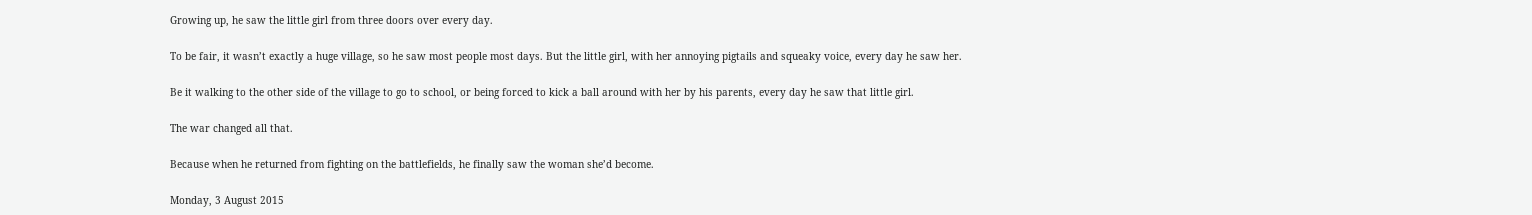Growing up, he saw the little girl from three doors over every day.

To be fair, it wasn’t exactly a huge village, so he saw most people most days. But the little girl, with her annoying pigtails and squeaky voice, every day he saw her.

Be it walking to the other side of the village to go to school, or being forced to kick a ball around with her by his parents, every day he saw that little girl.

The war changed all that.

Because when he returned from fighting on the battlefields, he finally saw the woman she’d become.

Monday, 3 August 2015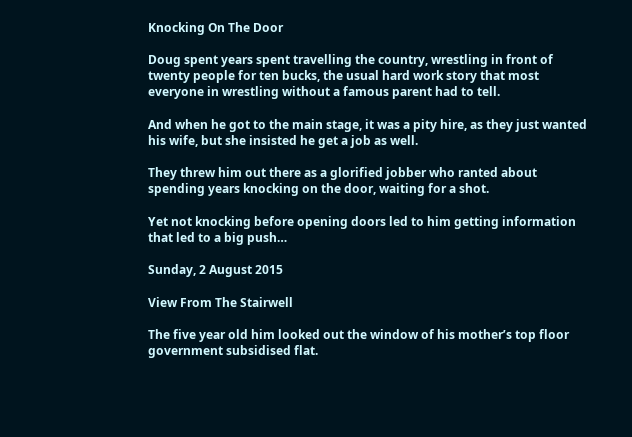Knocking On The Door

Doug spent years spent travelling the country, wrestling in front of twenty people for ten bucks, the usual hard work story that most everyone in wrestling without a famous parent had to tell.

And when he got to the main stage, it was a pity hire, as they just wanted his wife, but she insisted he get a job as well.

They threw him out there as a glorified jobber who ranted about spending years knocking on the door, waiting for a shot.

Yet not knocking before opening doors led to him getting information that led to a big push…

Sunday, 2 August 2015

View From The Stairwell

The five year old him looked out the window of his mother’s top floor government subsidised flat.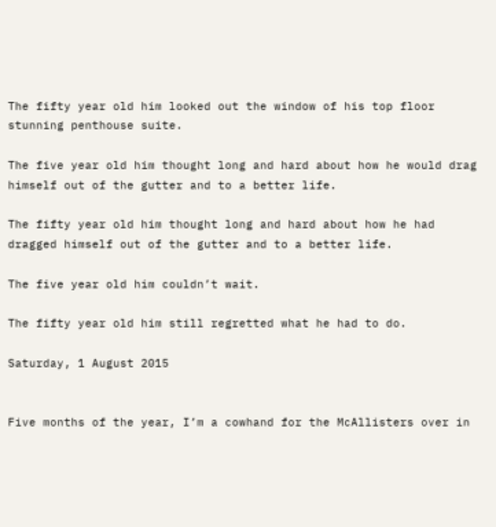The fifty year old him looked out the window of his top floor stunning penthouse suite.

The five year old him thought long and hard about how he would drag himself out of the gutter and to a better life.

The fifty year old him thought long and hard about how he had dragged himself out of the gutter and to a better life.

The five year old him couldn’t wait.

The fifty year old him still regretted what he had to do.

Saturday, 1 August 2015


Five months of the year, I’m a cowhand for the McAllisters over in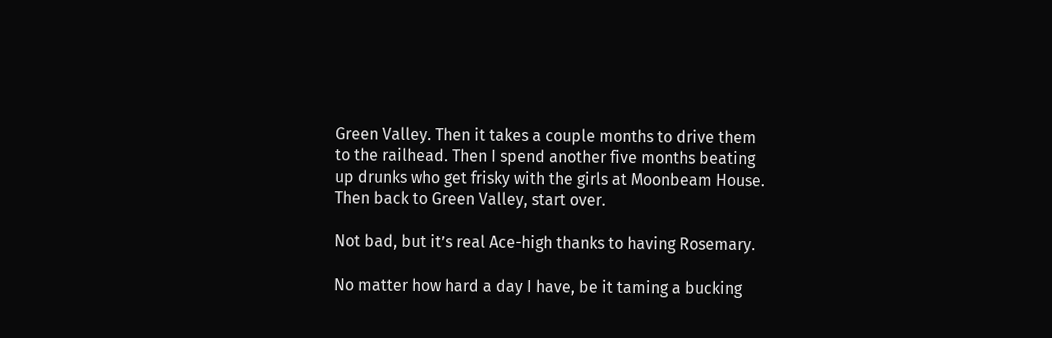Green Valley. Then it takes a couple months to drive them to the railhead. Then I spend another five months beating up drunks who get frisky with the girls at Moonbeam House. Then back to Green Valley, start over.

Not bad, but it’s real Ace-high thanks to having Rosemary.

No matter how hard a day I have, be it taming a bucking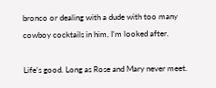bronco or dealing with a dude with too many cowboy cocktails in him, I’m looked after.

Life’s good. Long as Rose and Mary never meet.